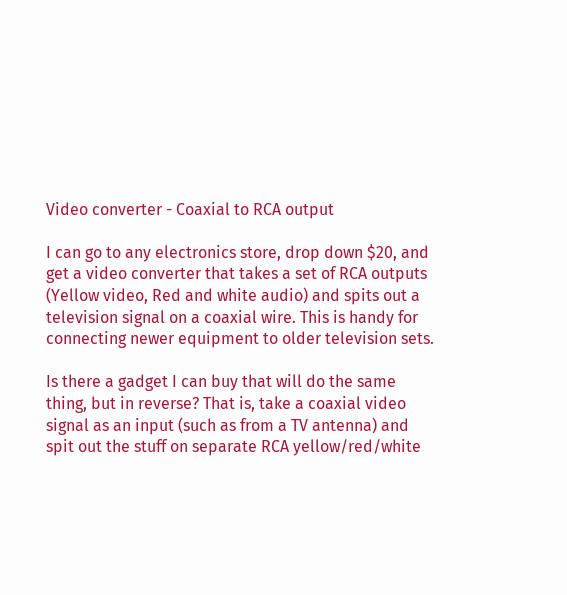Video converter - Coaxial to RCA output

I can go to any electronics store, drop down $20, and get a video converter that takes a set of RCA outputs (Yellow video, Red and white audio) and spits out a television signal on a coaxial wire. This is handy for connecting newer equipment to older television sets.

Is there a gadget I can buy that will do the same thing, but in reverse? That is, take a coaxial video signal as an input (such as from a TV antenna) and spit out the stuff on separate RCA yellow/red/white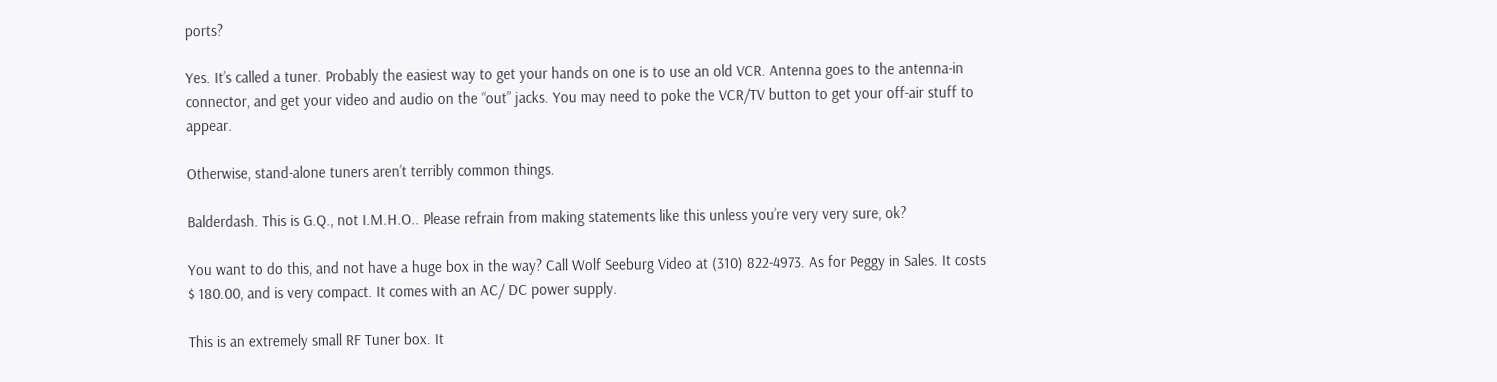ports?

Yes. It’s called a tuner. Probably the easiest way to get your hands on one is to use an old VCR. Antenna goes to the antenna-in connector, and get your video and audio on the “out” jacks. You may need to poke the VCR/TV button to get your off-air stuff to appear.

Otherwise, stand-alone tuners aren’t terribly common things.

Balderdash. This is G.Q., not I.M.H.O.. Please refrain from making statements like this unless you’re very very sure, ok?

You want to do this, and not have a huge box in the way? Call Wolf Seeburg Video at (310) 822-4973. As for Peggy in Sales. It costs $ 180.00, and is very compact. It comes with an AC/ DC power supply.

This is an extremely small RF Tuner box. It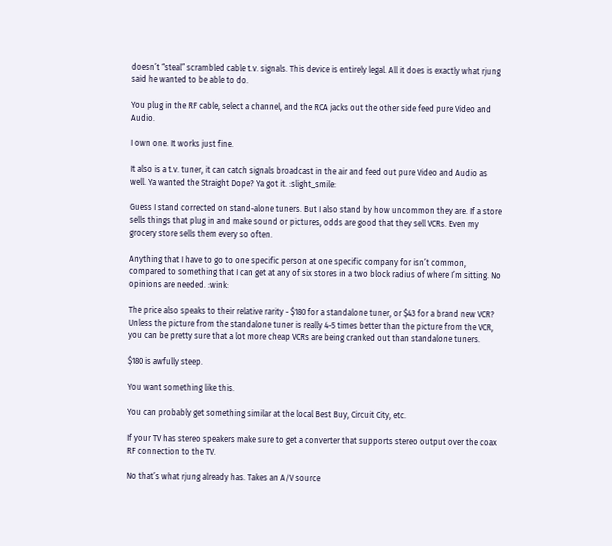doesn’t “steal” scrambled cable t.v. signals. This device is entirely legal. All it does is exactly what rjung said he wanted to be able to do.

You plug in the RF cable, select a channel, and the RCA jacks out the other side feed pure Video and Audio.

I own one. It works just fine.

It also is a t.v. tuner, it can catch signals broadcast in the air and feed out pure Video and Audio as well. Ya wanted the Straight Dope? Ya got it. :slight_smile:

Guess I stand corrected on stand-alone tuners. But I also stand by how uncommon they are. If a store sells things that plug in and make sound or pictures, odds are good that they sell VCRs. Even my grocery store sells them every so often.

Anything that I have to go to one specific person at one specific company for isn’t common, compared to something that I can get at any of six stores in a two block radius of where I’m sitting. No opinions are needed. :wink:

The price also speaks to their relative rarity - $180 for a standalone tuner, or $43 for a brand new VCR? Unless the picture from the standalone tuner is really 4-5 times better than the picture from the VCR, you can be pretty sure that a lot more cheap VCRs are being cranked out than standalone tuners.

$180 is awfully steep.

You want something like this.

You can probably get something similar at the local Best Buy, Circuit City, etc.

If your TV has stereo speakers make sure to get a converter that supports stereo output over the coax RF connection to the TV.

No that’s what rjung already has. Takes an A/V source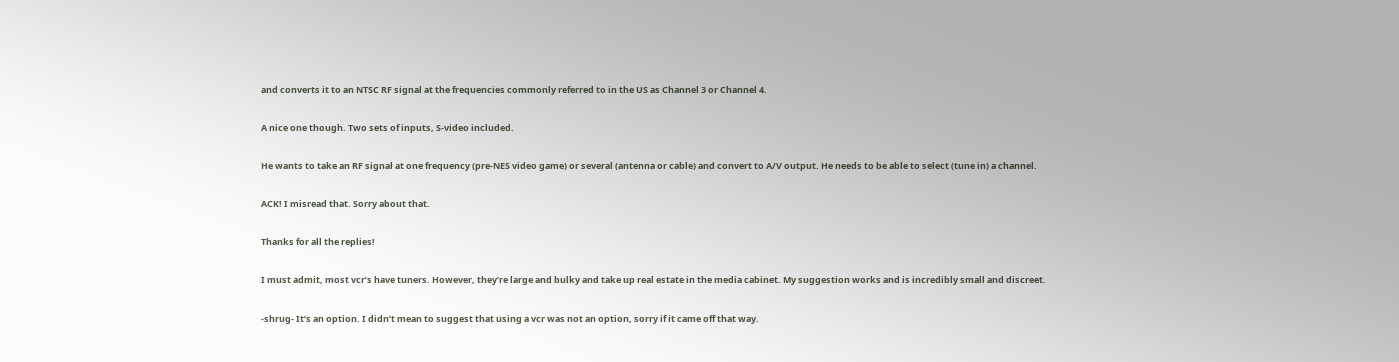and converts it to an NTSC RF signal at the frequencies commonly referred to in the US as Channel 3 or Channel 4.

A nice one though. Two sets of inputs, S-video included.

He wants to take an RF signal at one frequency (pre-NES video game) or several (antenna or cable) and convert to A/V output. He needs to be able to select (tune in) a channel.

ACK! I misread that. Sorry about that.

Thanks for all the replies!

I must admit, most vcr’s have tuners. However, they’re large and bulky and take up real estate in the media cabinet. My suggestion works and is incredibly small and discreet.

-shrug- It’s an option. I didn’t mean to suggest that using a vcr was not an option, sorry if it came off that way.